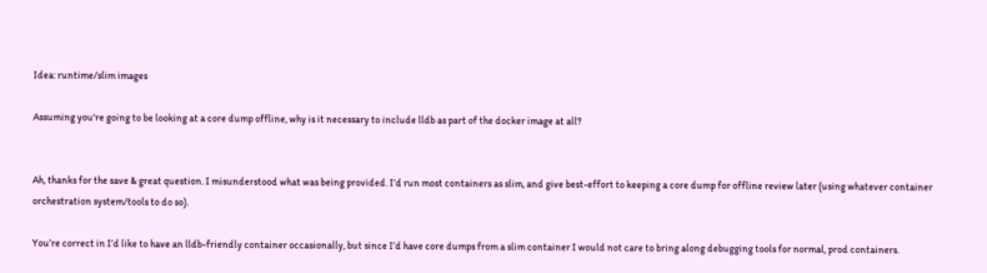Idea: runtime/slim images

Assuming you're going to be looking at a core dump offline, why is it necessary to include lldb as part of the docker image at all?


Ah, thanks for the save & great question. I misunderstood what was being provided. I’d run most containers as slim, and give best-effort to keeping a core dump for offline review later (using whatever container orchestration system/tools to do so).

You’re correct in I’d like to have an lldb-friendly container occasionally, but since I’d have core dumps from a slim container I would not care to bring along debugging tools for normal, prod containers.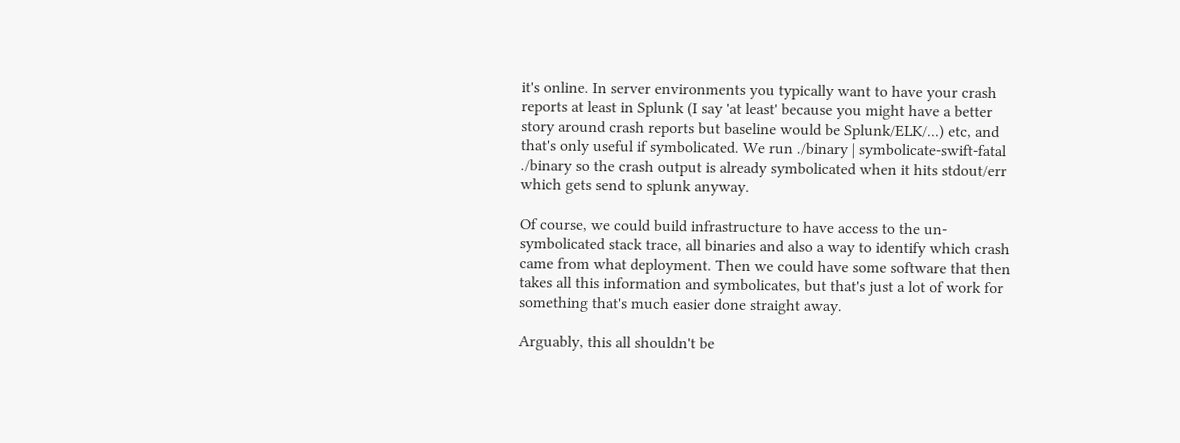it's online. In server environments you typically want to have your crash reports at least in Splunk (I say 'at least' because you might have a better story around crash reports but baseline would be Splunk/ELK/...) etc, and that's only useful if symbolicated. We run ./binary | symbolicate-swift-fatal ./binary so the crash output is already symbolicated when it hits stdout/err which gets send to splunk anyway.

Of course, we could build infrastructure to have access to the un-symbolicated stack trace, all binaries and also a way to identify which crash came from what deployment. Then we could have some software that then takes all this information and symbolicates, but that's just a lot of work for something that's much easier done straight away.

Arguably, this all shouldn't be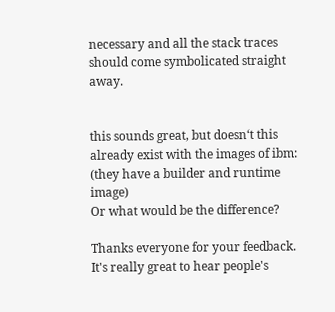necessary and all the stack traces should come symbolicated straight away.


this sounds great, but doesn‘t this already exist with the images of ibm:
(they have a builder and runtime image)
Or what would be the difference?

Thanks everyone for your feedback. It's really great to hear people's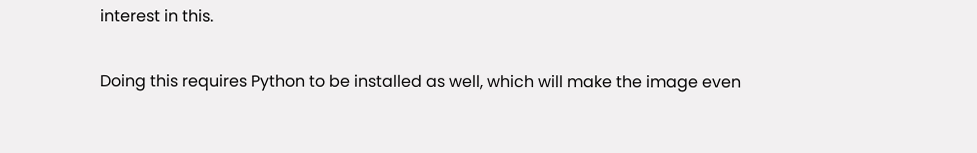interest in this.

Doing this requires Python to be installed as well, which will make the image even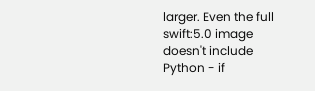larger. Even the full swift:5.0 image doesn't include Python - if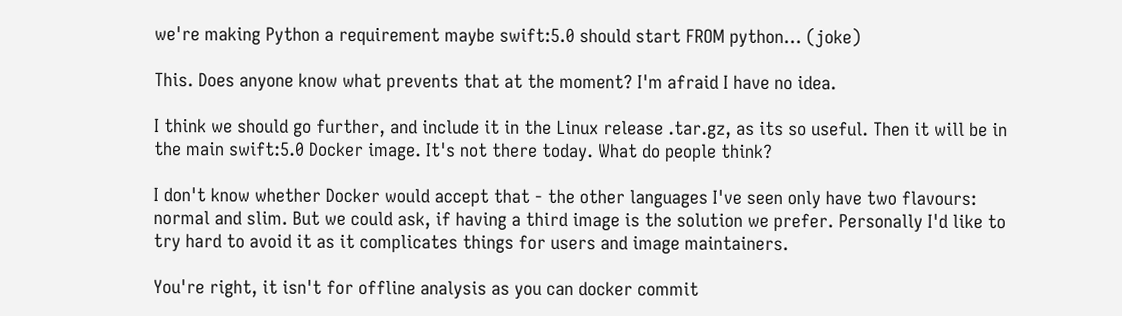we're making Python a requirement maybe swift:5.0 should start FROM python... (joke)

This. Does anyone know what prevents that at the moment? I'm afraid I have no idea.

I think we should go further, and include it in the Linux release .tar.gz, as its so useful. Then it will be in the main swift:5.0 Docker image. It's not there today. What do people think?

I don't know whether Docker would accept that - the other languages I've seen only have two flavours: normal and slim. But we could ask, if having a third image is the solution we prefer. Personally I'd like to try hard to avoid it as it complicates things for users and image maintainers.

You're right, it isn't for offline analysis as you can docker commit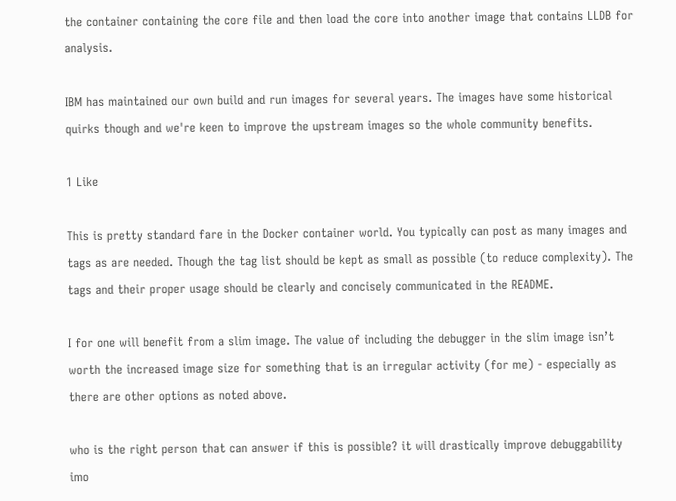the container containing the core file and then load the core into another image that contains LLDB for analysis.

IBM has maintained our own build and run images for several years. The images have some historical quirks though and we're keen to improve the upstream images so the whole community benefits.

1 Like

This is pretty standard fare in the Docker container world. You typically can post as many images and tags as are needed. Though the tag list should be kept as small as possible (to reduce complexity). The tags and their proper usage should be clearly and concisely communicated in the README.

I for one will benefit from a slim image. The value of including the debugger in the slim image isn’t worth the increased image size for something that is an irregular activity (for me) - especially as there are other options as noted above.

who is the right person that can answer if this is possible? it will drastically improve debuggability imo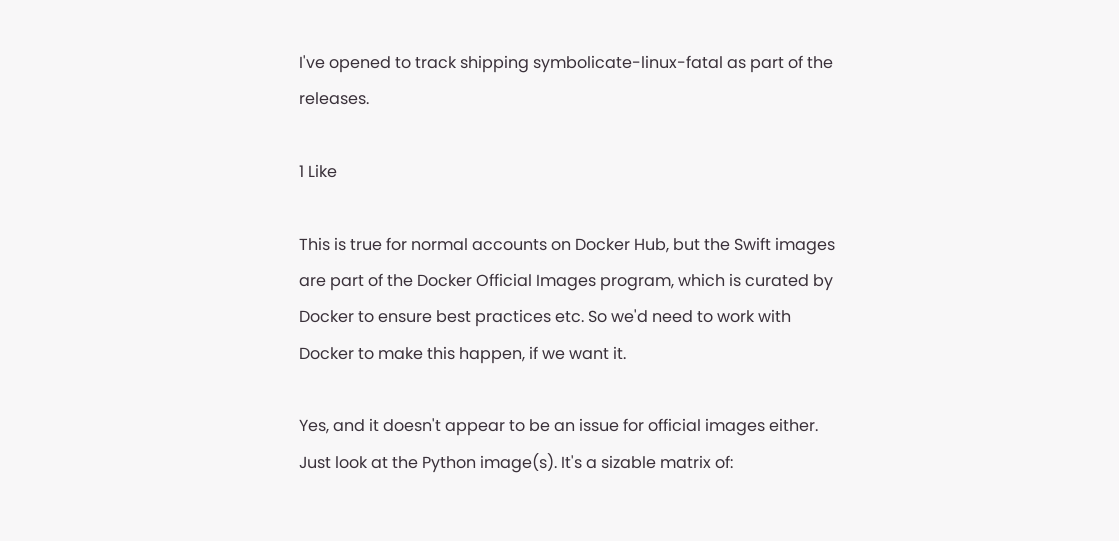I've opened to track shipping symbolicate-linux-fatal as part of the releases.

1 Like

This is true for normal accounts on Docker Hub, but the Swift images are part of the Docker Official Images program, which is curated by Docker to ensure best practices etc. So we'd need to work with Docker to make this happen, if we want it.

Yes, and it doesn't appear to be an issue for official images either. Just look at the Python image(s). It's a sizable matrix of: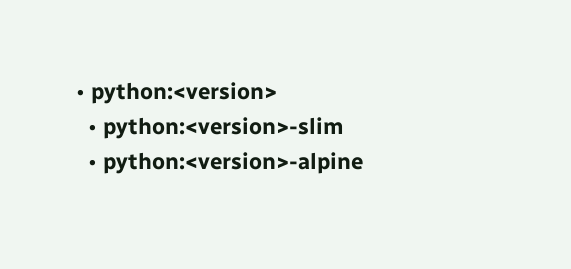• python:<version>
  • python:<version>-slim
  • python:<version>-alpine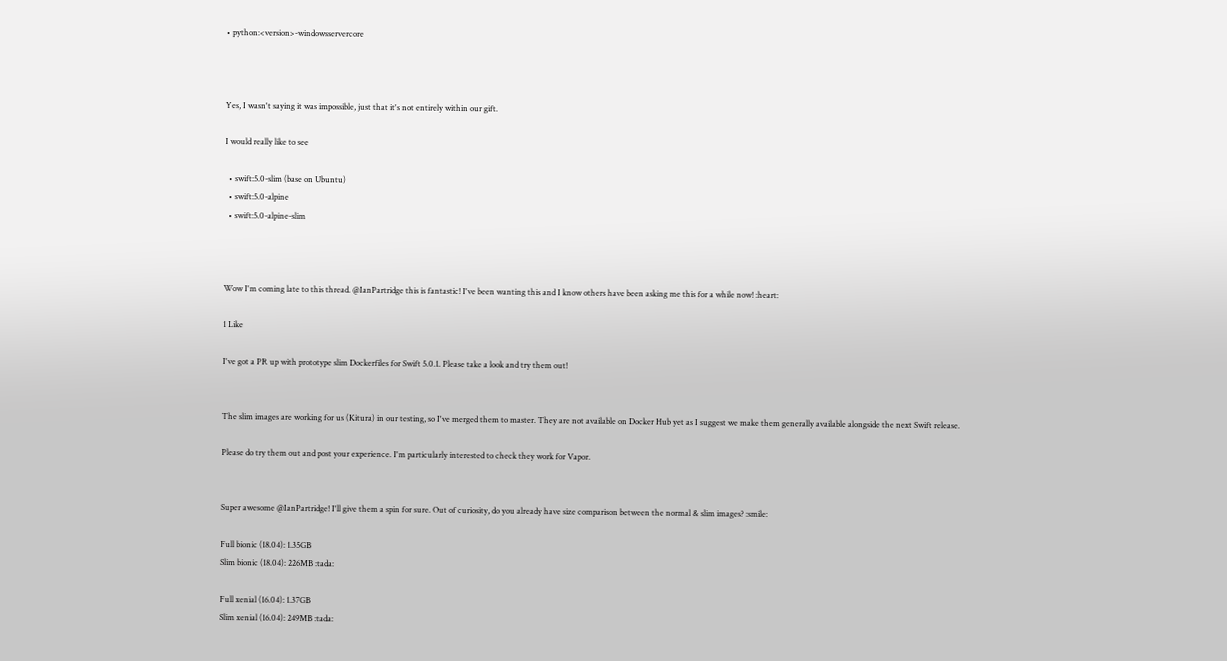• python:<version>-windowsservercore



Yes, I wasn't saying it was impossible, just that it's not entirely within our gift.

I would really like to see

  • swift:5.0-slim (base on Ubuntu)
  • swift:5.0-alpine
  • swift:5.0-alpine-slim



Wow I'm coming late to this thread. @IanPartridge this is fantastic! I've been wanting this and I know others have been asking me this for a while now! :heart:

1 Like

I've got a PR up with prototype slim Dockerfiles for Swift 5.0.1. Please take a look and try them out!


The slim images are working for us (Kitura) in our testing, so I've merged them to master. They are not available on Docker Hub yet as I suggest we make them generally available alongside the next Swift release.

Please do try them out and post your experience. I'm particularly interested to check they work for Vapor.


Super awesome @IanPartridge! I'll give them a spin for sure. Out of curiosity, do you already have size comparison between the normal & slim images? :smile:

Full bionic (18.04): 1.35GB
Slim bionic (18.04): 226MB :tada:

Full xenial (16.04): 1.37GB
Slim xenial (16.04): 249MB :tada: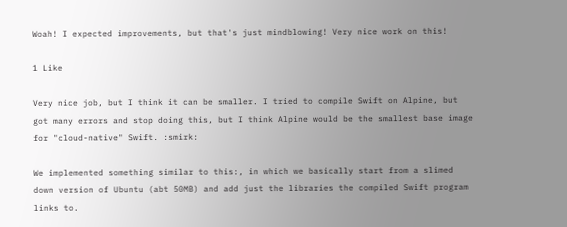Woah! I expected improvements, but that's just mindblowing! Very nice work on this!

1 Like

Very nice job, but I think it can be smaller. I tried to compile Swift on Alpine, but got many errors and stop doing this, but I think Alpine would be the smallest base image for "cloud-native" Swift. :smirk:

We implemented something similar to this:, in which we basically start from a slimed down version of Ubuntu (abt 50MB) and add just the libraries the compiled Swift program links to.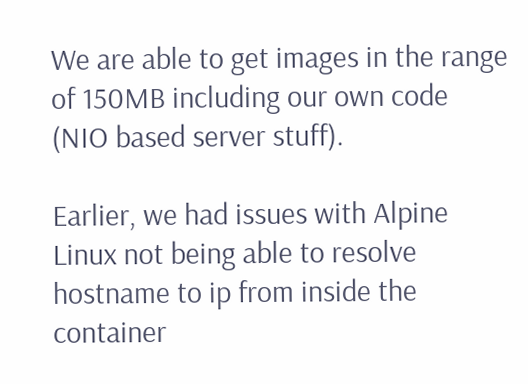We are able to get images in the range of 150MB including our own code (NIO based server stuff).

Earlier, we had issues with Alpine Linux not being able to resolve hostname to ip from inside the container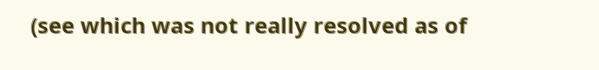(see which was not really resolved as of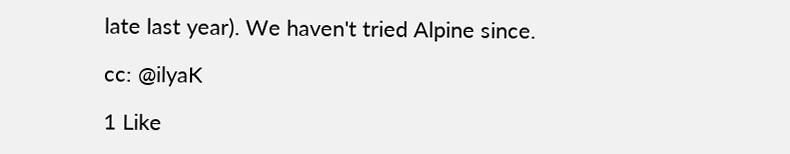late last year). We haven't tried Alpine since.

cc: @ilyaK

1 Like